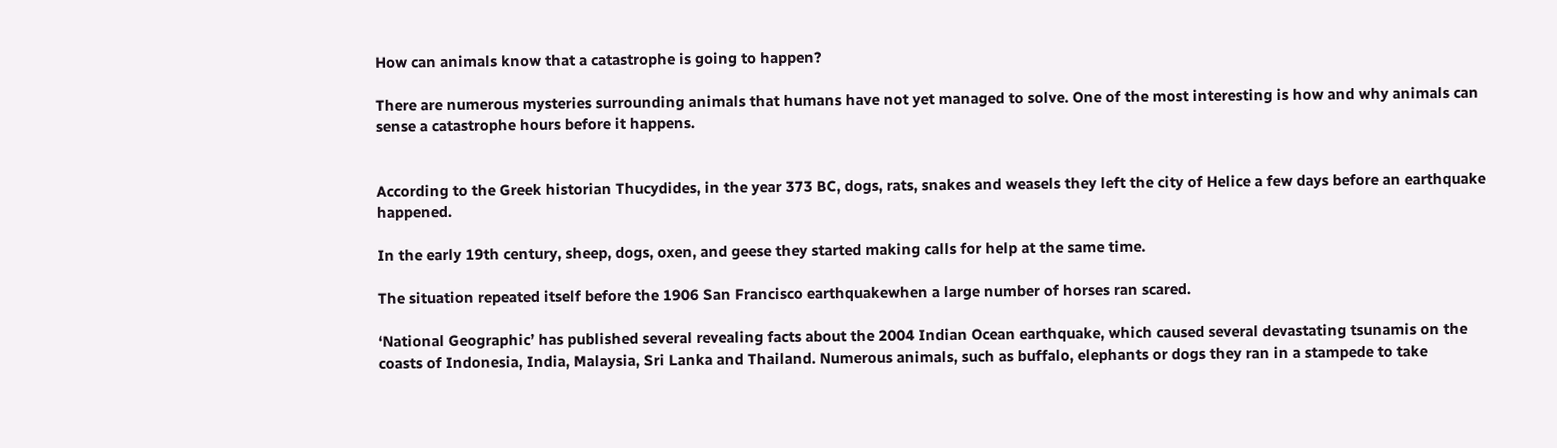How can animals know that a catastrophe is going to happen?

There are numerous mysteries surrounding animals that humans have not yet managed to solve. One of the most interesting is how and why animals can sense a catastrophe hours before it happens.


According to the Greek historian Thucydides, in the year 373 BC, dogs, rats, snakes and weasels they left the city of Helice a few days before an earthquake happened.

In the early 19th century, sheep, dogs, oxen, and geese they started making calls for help at the same time.

The situation repeated itself before the 1906 San Francisco earthquakewhen a large number of horses ran scared.

‘National Geographic’ has published several revealing facts about the 2004 Indian Ocean earthquake, which caused several devastating tsunamis on the coasts of Indonesia, India, Malaysia, Sri Lanka and Thailand. Numerous animals, such as buffalo, elephants or dogs they ran in a stampede to take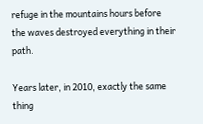refuge in the mountains hours before the waves destroyed everything in their path.

Years later, in 2010, exactly the same thing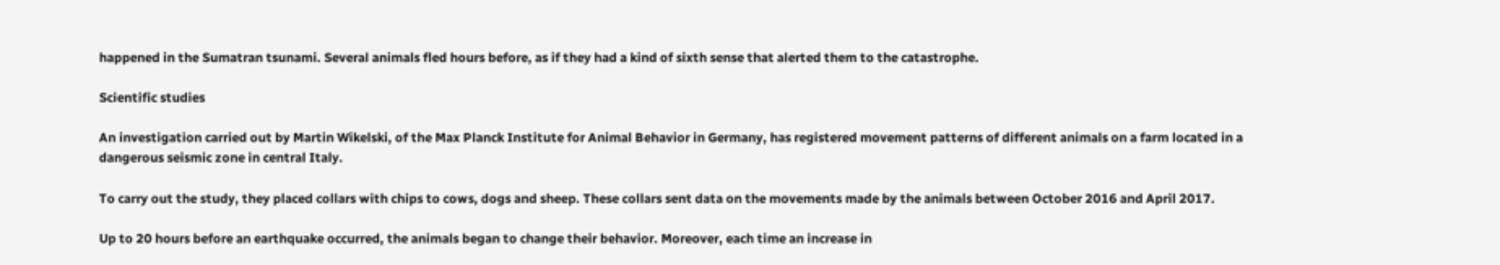happened in the Sumatran tsunami. Several animals fled hours before, as if they had a kind of sixth sense that alerted them to the catastrophe.

Scientific studies

An investigation carried out by Martin Wikelski, of the Max Planck Institute for Animal Behavior in Germany, has registered movement patterns of different animals on a farm located in a dangerous seismic zone in central Italy.

To carry out the study, they placed collars with chips to cows, dogs and sheep. These collars sent data on the movements made by the animals between October 2016 and April 2017.

Up to 20 hours before an earthquake occurred, the animals began to change their behavior. Moreover, each time an increase in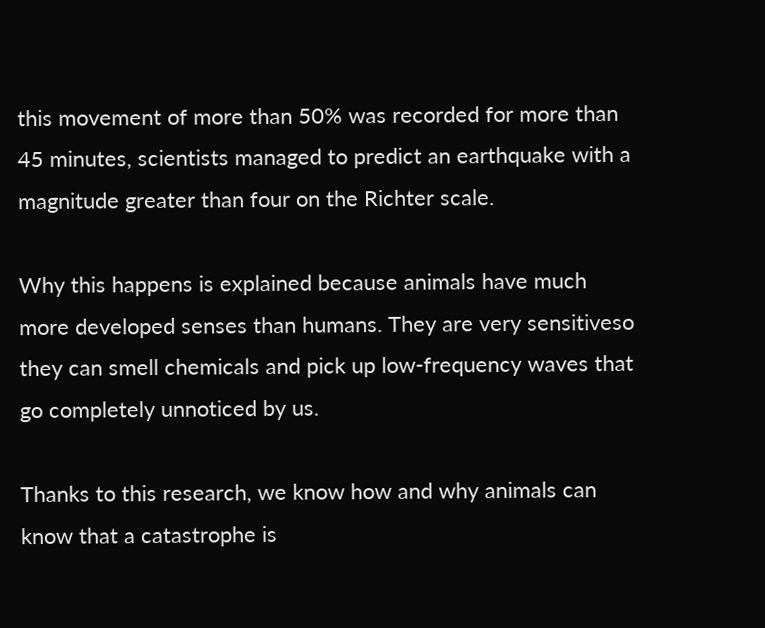this movement of more than 50% was recorded for more than 45 minutes, scientists managed to predict an earthquake with a magnitude greater than four on the Richter scale.

Why this happens is explained because animals have much more developed senses than humans. They are very sensitiveso they can smell chemicals and pick up low-frequency waves that go completely unnoticed by us.

Thanks to this research, we know how and why animals can know that a catastrophe is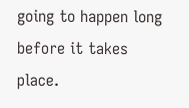going to happen long before it takes place.